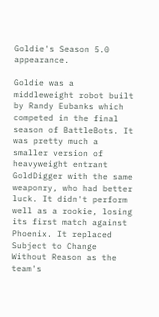Goldie's Season 5.0 appearance.

Goldie was a middleweight robot built by Randy Eubanks which competed in the final season of BattleBots. It was pretty much a smaller version of heavyweight entrant GoldDigger with the same weaponry, who had better luck. It didn't perform well as a rookie, losing its first match against Phoenix. It replaced Subject to Change Without Reason as the team's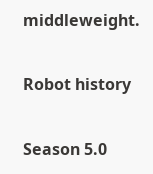middleweight.

Robot history

Season 5.0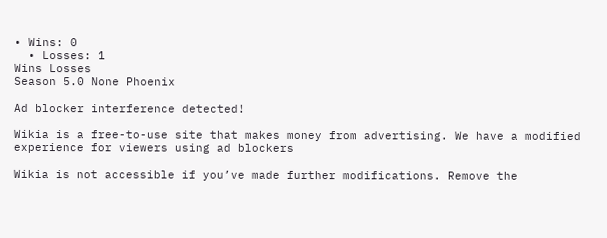• Wins: 0
  • Losses: 1
Wins Losses
Season 5.0 None Phoenix

Ad blocker interference detected!

Wikia is a free-to-use site that makes money from advertising. We have a modified experience for viewers using ad blockers

Wikia is not accessible if you’ve made further modifications. Remove the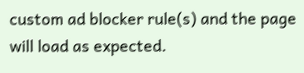custom ad blocker rule(s) and the page will load as expected.